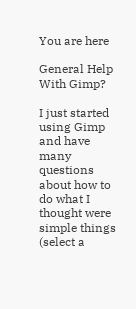You are here

General Help With Gimp?

I just started using Gimp and have many questions about how to do what I thought were simple things (select a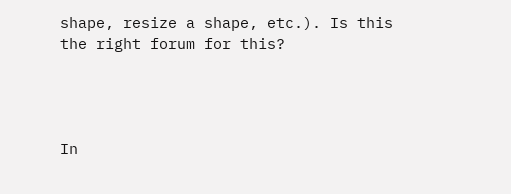shape, resize a shape, etc.). Is this the right forum for this?




In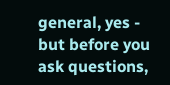general, yes - but before you ask questions,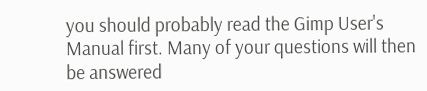you should probably read the Gimp User's Manual first. Many of your questions will then be answered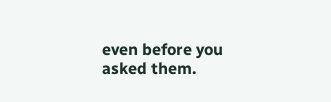even before you asked them.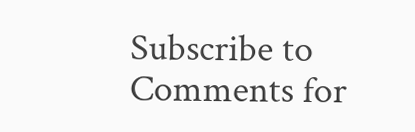Subscribe to Comments for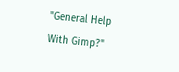"General Help With Gimp?"